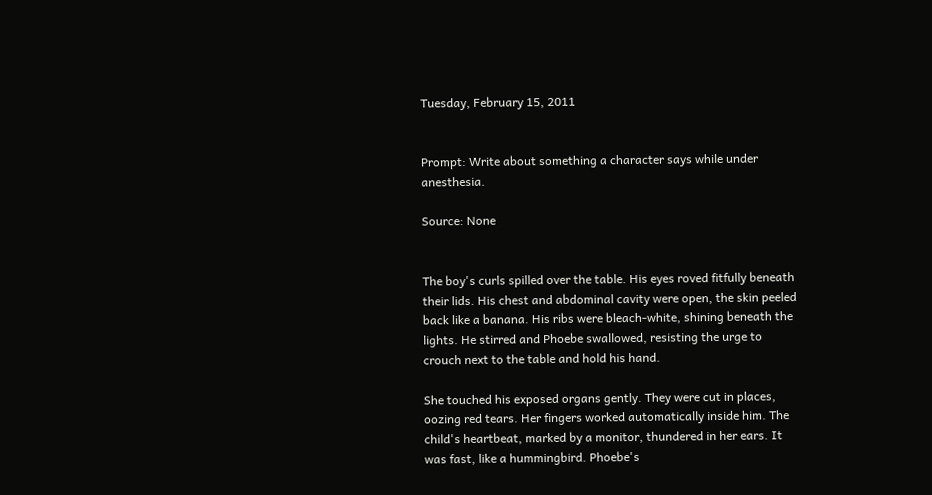Tuesday, February 15, 2011


Prompt: Write about something a character says while under anesthesia.

Source: None


The boy's curls spilled over the table. His eyes roved fitfully beneath their lids. His chest and abdominal cavity were open, the skin peeled back like a banana. His ribs were bleach-white, shining beneath the lights. He stirred and Phoebe swallowed, resisting the urge to crouch next to the table and hold his hand.

She touched his exposed organs gently. They were cut in places, oozing red tears. Her fingers worked automatically inside him. The child's heartbeat, marked by a monitor, thundered in her ears. It was fast, like a hummingbird. Phoebe's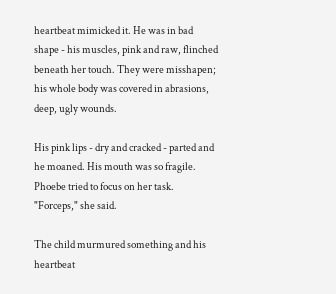heartbeat mimicked it. He was in bad shape - his muscles, pink and raw, flinched beneath her touch. They were misshapen; his whole body was covered in abrasions, deep, ugly wounds.

His pink lips - dry and cracked - parted and he moaned. His mouth was so fragile. Phoebe tried to focus on her task. "Forceps," she said.

The child murmured something and his heartbeat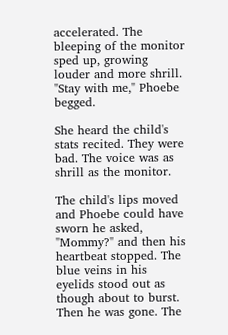accelerated. The bleeping of the monitor sped up, growing louder and more shrill. "Stay with me," Phoebe begged.

She heard the child's stats recited. They were bad. The voice was as shrill as the monitor.

The child's lips moved and Phoebe could have sworn he asked, "Mommy?" and then his heartbeat stopped. The blue veins in his eyelids stood out as though about to burst. Then he was gone. The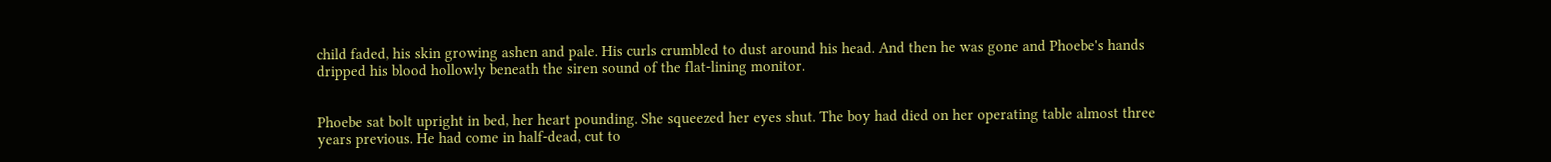child faded, his skin growing ashen and pale. His curls crumbled to dust around his head. And then he was gone and Phoebe's hands dripped his blood hollowly beneath the siren sound of the flat-lining monitor.


Phoebe sat bolt upright in bed, her heart pounding. She squeezed her eyes shut. The boy had died on her operating table almost three years previous. He had come in half-dead, cut to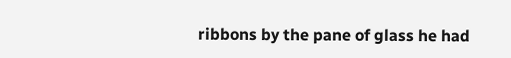ribbons by the pane of glass he had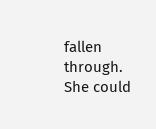fallen through. She could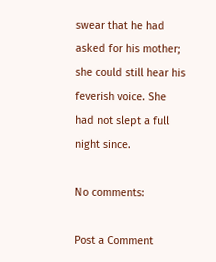swear that he had asked for his mother; she could still hear his feverish voice. She had not slept a full night since.

No comments:

Post a Comment